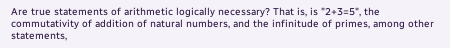Are true statements of arithmetic logically necessary? That is, is "2+3=5", the commutativity of addition of natural numbers, and the infinitude of primes, among other statements,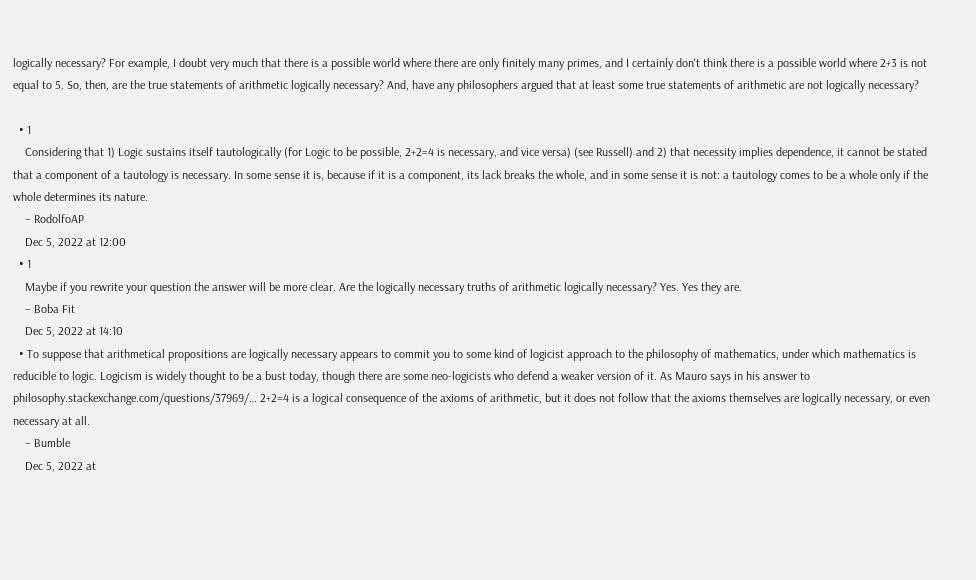logically necessary? For example, I doubt very much that there is a possible world where there are only finitely many primes, and I certainly don't think there is a possible world where 2+3 is not equal to 5. So, then, are the true statements of arithmetic logically necessary? And, have any philosophers argued that at least some true statements of arithmetic are not logically necessary?

  • 1
    Considering that 1) Logic sustains itself tautologically (for Logic to be possible, 2+2=4 is necessary, and vice versa) (see Russell) and 2) that necessity implies dependence, it cannot be stated that a component of a tautology is necessary. In some sense it is, because if it is a component, its lack breaks the whole, and in some sense it is not: a tautology comes to be a whole only if the whole determines its nature.
    – RodolfoAP
    Dec 5, 2022 at 12:00
  • 1
    Maybe if you rewrite your question the answer will be more clear. Are the logically necessary truths of arithmetic logically necessary? Yes. Yes they are.
    – Boba Fit
    Dec 5, 2022 at 14:10
  • To suppose that arithmetical propositions are logically necessary appears to commit you to some kind of logicist approach to the philosophy of mathematics, under which mathematics is reducible to logic. Logicism is widely thought to be a bust today, though there are some neo-logicists who defend a weaker version of it. As Mauro says in his answer to philosophy.stackexchange.com/questions/37969/… 2+2=4 is a logical consequence of the axioms of arithmetic, but it does not follow that the axioms themselves are logically necessary, or even necessary at all.
    – Bumble
    Dec 5, 2022 at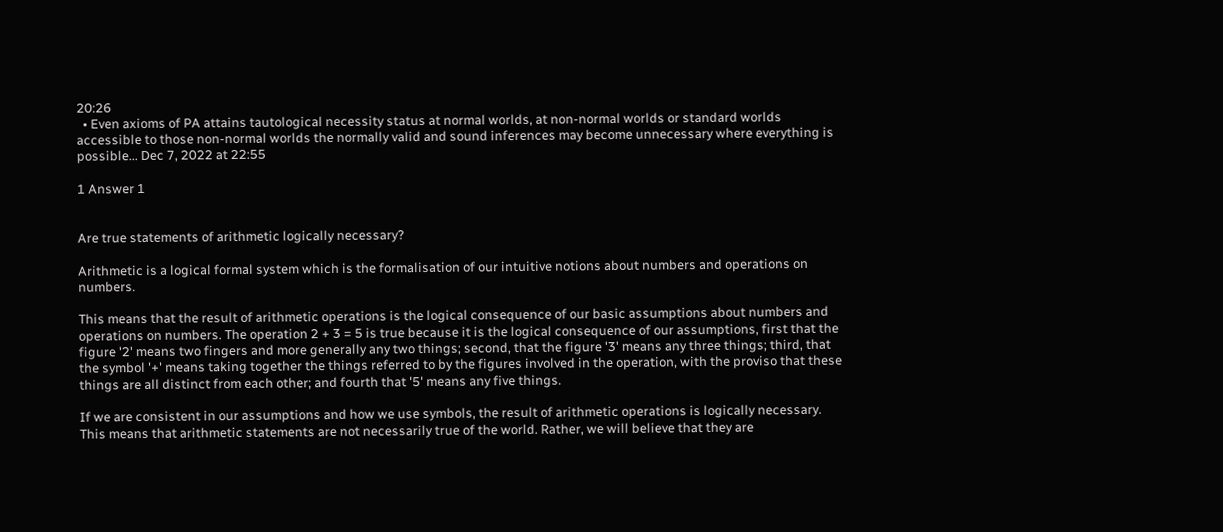20:26
  • Even axioms of PA attains tautological necessity status at normal worlds, at non-normal worlds or standard worlds accessible to those non-normal worlds the normally valid and sound inferences may become unnecessary where everything is possible... Dec 7, 2022 at 22:55

1 Answer 1


Are true statements of arithmetic logically necessary?

Arithmetic is a logical formal system which is the formalisation of our intuitive notions about numbers and operations on numbers.

This means that the result of arithmetic operations is the logical consequence of our basic assumptions about numbers and operations on numbers. The operation 2 + 3 = 5 is true because it is the logical consequence of our assumptions, first that the figure '2' means two fingers and more generally any two things; second, that the figure '3' means any three things; third, that the symbol '+' means taking together the things referred to by the figures involved in the operation, with the proviso that these things are all distinct from each other; and fourth that '5' means any five things.

If we are consistent in our assumptions and how we use symbols, the result of arithmetic operations is logically necessary. This means that arithmetic statements are not necessarily true of the world. Rather, we will believe that they are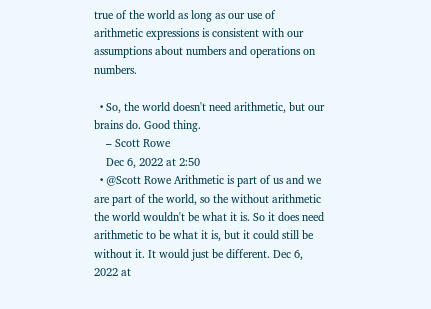true of the world as long as our use of arithmetic expressions is consistent with our assumptions about numbers and operations on numbers.

  • So, the world doesn't need arithmetic, but our brains do. Good thing.
    – Scott Rowe
    Dec 6, 2022 at 2:50
  • @Scott Rowe Arithmetic is part of us and we are part of the world, so the without arithmetic the world wouldn't be what it is. So it does need arithmetic to be what it is, but it could still be without it. It would just be different. Dec 6, 2022 at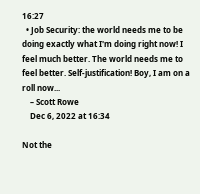16:27
  • Job Security: the world needs me to be doing exactly what I'm doing right now! I feel much better. The world needs me to feel better. Self-justification! Boy, I am on a roll now...
    – Scott Rowe
    Dec 6, 2022 at 16:34

Not the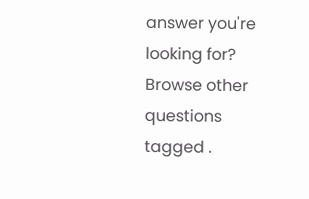answer you're looking for? Browse other questions tagged .